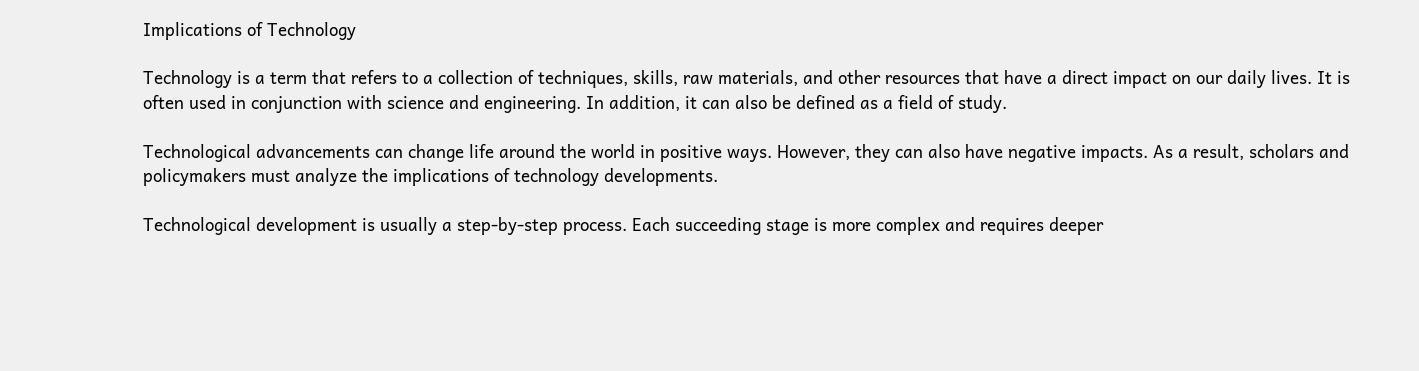Implications of Technology

Technology is a term that refers to a collection of techniques, skills, raw materials, and other resources that have a direct impact on our daily lives. It is often used in conjunction with science and engineering. In addition, it can also be defined as a field of study.

Technological advancements can change life around the world in positive ways. However, they can also have negative impacts. As a result, scholars and policymakers must analyze the implications of technology developments.

Technological development is usually a step-by-step process. Each succeeding stage is more complex and requires deeper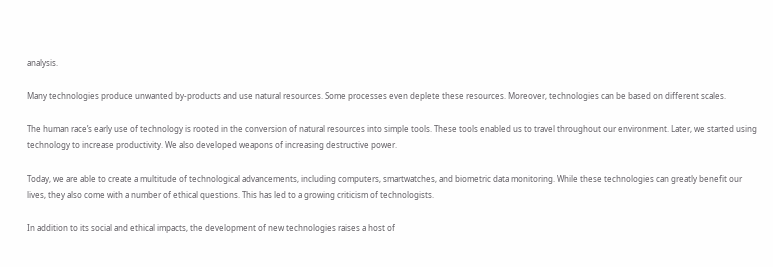analysis.

Many technologies produce unwanted by-products and use natural resources. Some processes even deplete these resources. Moreover, technologies can be based on different scales.

The human race’s early use of technology is rooted in the conversion of natural resources into simple tools. These tools enabled us to travel throughout our environment. Later, we started using technology to increase productivity. We also developed weapons of increasing destructive power.

Today, we are able to create a multitude of technological advancements, including computers, smartwatches, and biometric data monitoring. While these technologies can greatly benefit our lives, they also come with a number of ethical questions. This has led to a growing criticism of technologists.

In addition to its social and ethical impacts, the development of new technologies raises a host of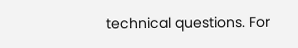technical questions. For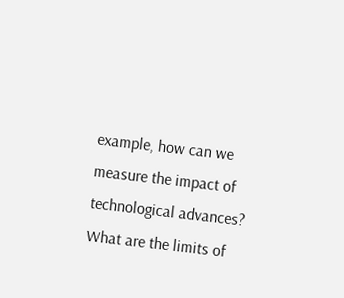example, how can we measure the impact of technological advances? What are the limits of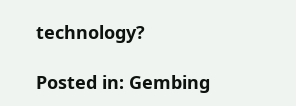technology?

Posted in: Gembing